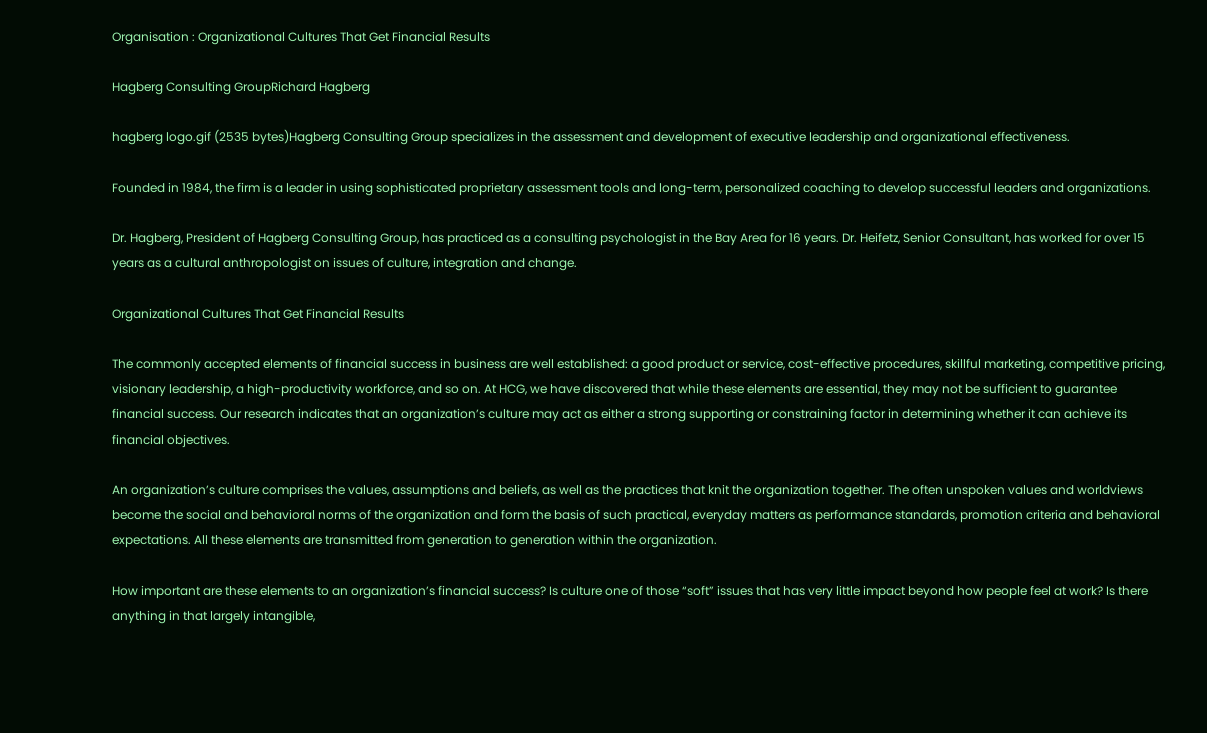Organisation : Organizational Cultures That Get Financial Results

Hagberg Consulting GroupRichard Hagberg

hagberg logo.gif (2535 bytes)Hagberg Consulting Group specializes in the assessment and development of executive leadership and organizational effectiveness.

Founded in 1984, the firm is a leader in using sophisticated proprietary assessment tools and long-term, personalized coaching to develop successful leaders and organizations.

Dr. Hagberg, President of Hagberg Consulting Group, has practiced as a consulting psychologist in the Bay Area for 16 years. Dr. Heifetz, Senior Consultant, has worked for over 15 years as a cultural anthropologist on issues of culture, integration and change.

Organizational Cultures That Get Financial Results

The commonly accepted elements of financial success in business are well established: a good product or service, cost-effective procedures, skillful marketing, competitive pricing, visionary leadership, a high-productivity workforce, and so on. At HCG, we have discovered that while these elements are essential, they may not be sufficient to guarantee financial success. Our research indicates that an organization’s culture may act as either a strong supporting or constraining factor in determining whether it can achieve its financial objectives.

An organization’s culture comprises the values, assumptions and beliefs, as well as the practices that knit the organization together. The often unspoken values and worldviews become the social and behavioral norms of the organization and form the basis of such practical, everyday matters as performance standards, promotion criteria and behavioral expectations. All these elements are transmitted from generation to generation within the organization.

How important are these elements to an organization’s financial success? Is culture one of those “soft” issues that has very little impact beyond how people feel at work? Is there anything in that largely intangible,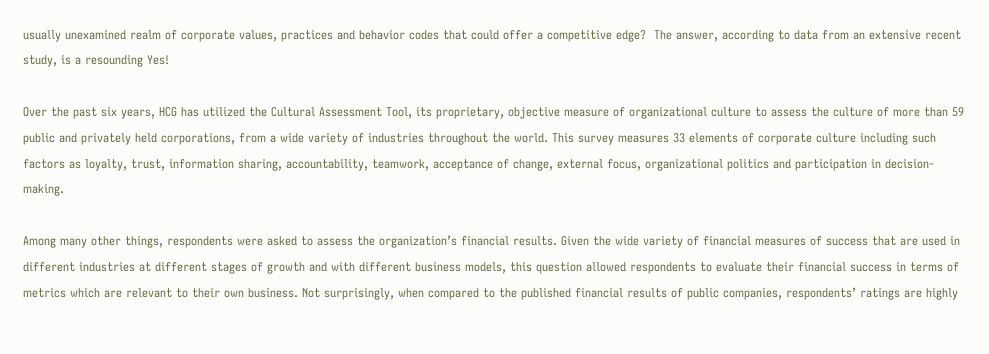usually unexamined realm of corporate values, practices and behavior codes that could offer a competitive edge?  The answer, according to data from an extensive recent study, is a resounding Yes!

Over the past six years, HCG has utilized the Cultural Assessment Tool, its proprietary, objective measure of organizational culture to assess the culture of more than 59 public and privately held corporations, from a wide variety of industries throughout the world. This survey measures 33 elements of corporate culture including such factors as loyalty, trust, information sharing, accountability, teamwork, acceptance of change, external focus, organizational politics and participation in decision-making.

Among many other things, respondents were asked to assess the organization’s financial results. Given the wide variety of financial measures of success that are used in different industries at different stages of growth and with different business models, this question allowed respondents to evaluate their financial success in terms of metrics which are relevant to their own business. Not surprisingly, when compared to the published financial results of public companies, respondents’ ratings are highly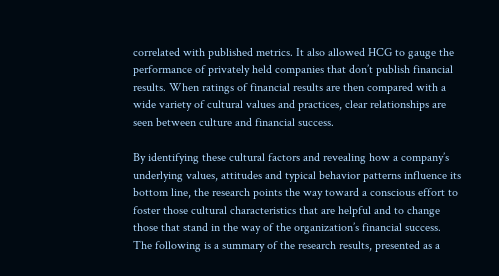correlated with published metrics. It also allowed HCG to gauge the performance of privately held companies that don’t publish financial results. When ratings of financial results are then compared with a wide variety of cultural values and practices, clear relationships are seen between culture and financial success.

By identifying these cultural factors and revealing how a company’s underlying values, attitudes and typical behavior patterns influence its bottom line, the research points the way toward a conscious effort to foster those cultural characteristics that are helpful and to change those that stand in the way of the organization’s financial success. The following is a summary of the research results, presented as a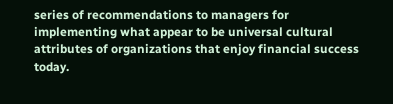series of recommendations to managers for implementing what appear to be universal cultural attributes of organizations that enjoy financial success today.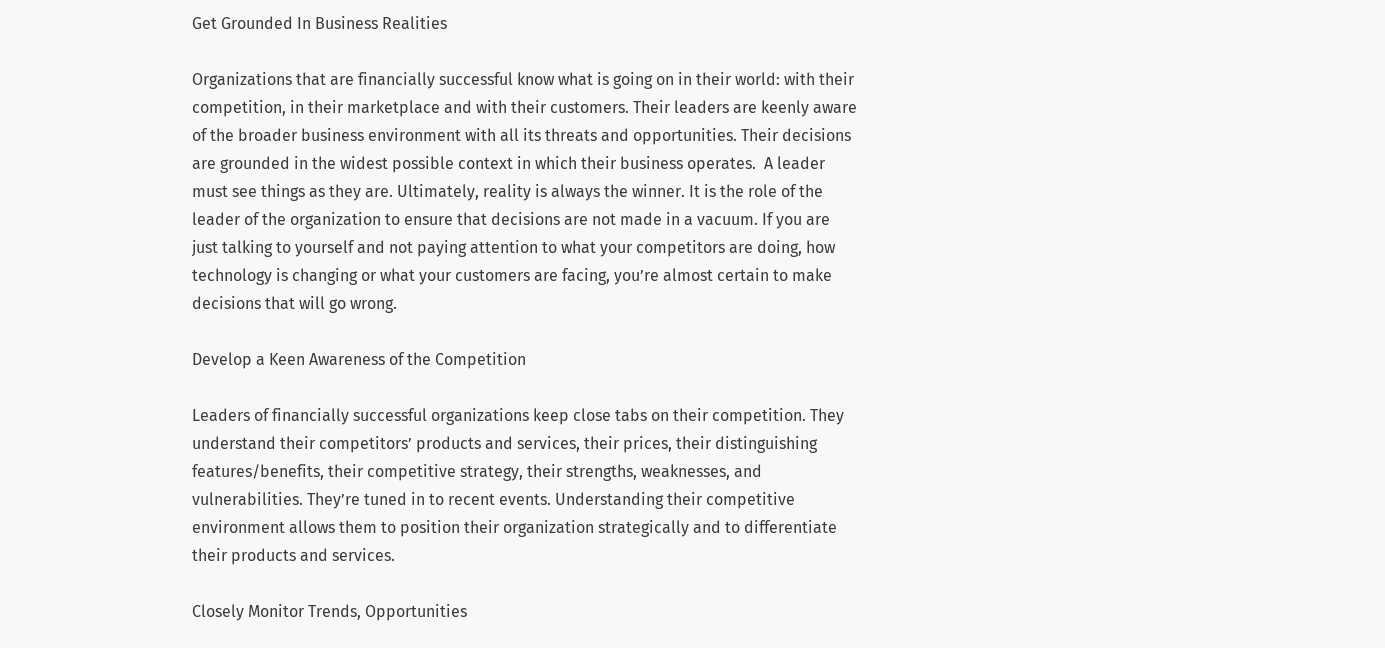Get Grounded In Business Realities

Organizations that are financially successful know what is going on in their world: with their competition, in their marketplace and with their customers. Their leaders are keenly aware of the broader business environment with all its threats and opportunities. Their decisions are grounded in the widest possible context in which their business operates.  A leader must see things as they are. Ultimately, reality is always the winner. It is the role of the leader of the organization to ensure that decisions are not made in a vacuum. If you are just talking to yourself and not paying attention to what your competitors are doing, how technology is changing or what your customers are facing, you’re almost certain to make decisions that will go wrong.

Develop a Keen Awareness of the Competition

Leaders of financially successful organizations keep close tabs on their competition. They understand their competitors’ products and services, their prices, their distinguishing features/benefits, their competitive strategy, their strengths, weaknesses, and vulnerabilities. They’re tuned in to recent events. Understanding their competitive environment allows them to position their organization strategically and to differentiate their products and services.

Closely Monitor Trends, Opportunities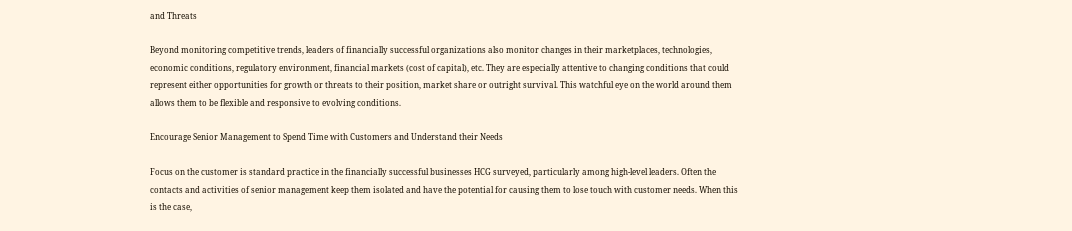and Threats

Beyond monitoring competitive trends, leaders of financially successful organizations also monitor changes in their marketplaces, technologies, economic conditions, regulatory environment, financial markets (cost of capital), etc. They are especially attentive to changing conditions that could represent either opportunities for growth or threats to their position, market share or outright survival. This watchful eye on the world around them allows them to be flexible and responsive to evolving conditions.

Encourage Senior Management to Spend Time with Customers and Understand their Needs

Focus on the customer is standard practice in the financially successful businesses HCG surveyed, particularly among high-level leaders. Often the contacts and activities of senior management keep them isolated and have the potential for causing them to lose touch with customer needs. When this is the case,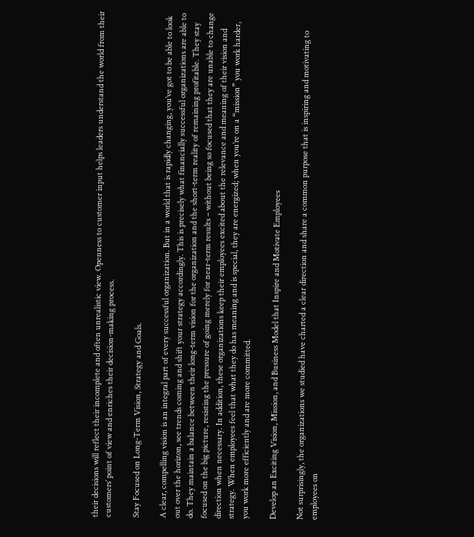their decisions will reflect their incomplete and often unrealistic view. Openness to customer input helps leaders understand the world from their customers’ point of view and enriches their decision-making process.

Stay Focused on Long-Term Vision, Strategy and Goals.

A clear, compelling vision is an integral part of every successful organization. But in a world that is rapidly changing, you’ve got to be able to look out over the horizon, see trends coming and shift your strategy accordingly. This is precisely what financially successful organizations are able to do. They maintain a balance between their long-term vision for the organization and the short-term reality of remaining profitable. They stay focused on the big picture, resisting the pressure of going merely for near-term results – without being so focused that they are unable to change direction when necessary. In addition, these organizations keep their employees excited about the relevance and meaning of their vision and strategy. When employees feel that what they do has meaning and is special, they are energized; when you’re on a “mission” you work harder, you work more efficiently and are more committed.

Develop an Exciting Vision, Mission, and Business Model that Inspire and Motivate Employees

Not surprisingly, the organizations we studied have charted a clear direction and share a common purpose that is inspiring and motivating to employees on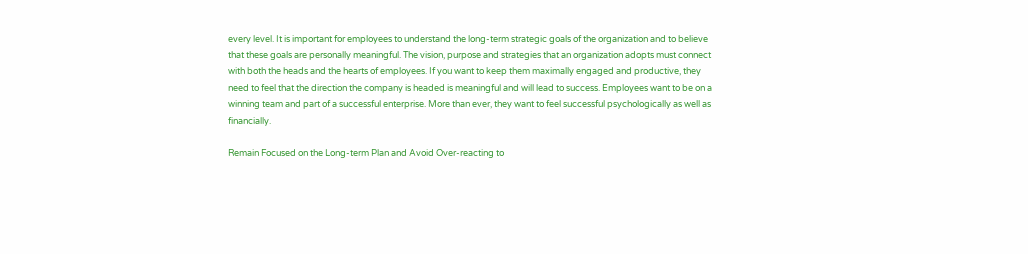every level. It is important for employees to understand the long-term strategic goals of the organization and to believe that these goals are personally meaningful. The vision, purpose and strategies that an organization adopts must connect with both the heads and the hearts of employees. If you want to keep them maximally engaged and productive, they need to feel that the direction the company is headed is meaningful and will lead to success. Employees want to be on a winning team and part of a successful enterprise. More than ever, they want to feel successful psychologically as well as financially.

Remain Focused on the Long-term Plan and Avoid Over-reacting to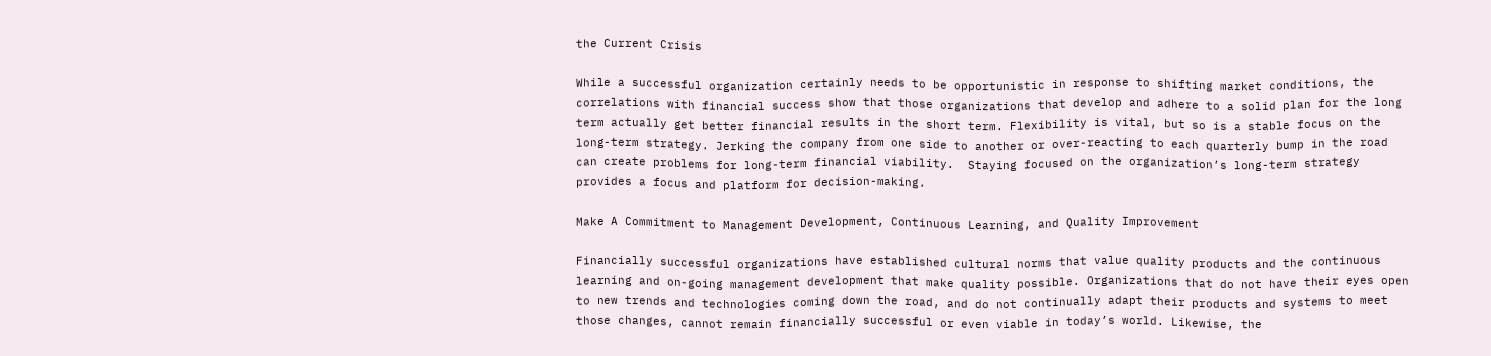the Current Crisis

While a successful organization certainly needs to be opportunistic in response to shifting market conditions, the correlations with financial success show that those organizations that develop and adhere to a solid plan for the long term actually get better financial results in the short term. Flexibility is vital, but so is a stable focus on the long-term strategy. Jerking the company from one side to another or over-reacting to each quarterly bump in the road can create problems for long-term financial viability.  Staying focused on the organization’s long-term strategy provides a focus and platform for decision-making.

Make A Commitment to Management Development, Continuous Learning, and Quality Improvement

Financially successful organizations have established cultural norms that value quality products and the continuous learning and on-going management development that make quality possible. Organizations that do not have their eyes open to new trends and technologies coming down the road, and do not continually adapt their products and systems to meet those changes, cannot remain financially successful or even viable in today’s world. Likewise, the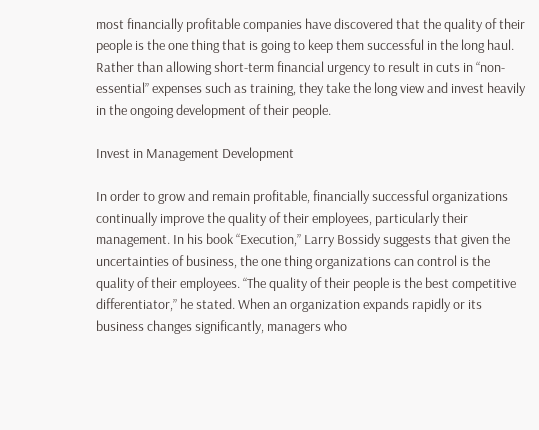most financially profitable companies have discovered that the quality of their people is the one thing that is going to keep them successful in the long haul. Rather than allowing short-term financial urgency to result in cuts in “non-essential” expenses such as training, they take the long view and invest heavily in the ongoing development of their people.

Invest in Management Development

In order to grow and remain profitable, financially successful organizations continually improve the quality of their employees, particularly their management. In his book “Execution,” Larry Bossidy suggests that given the uncertainties of business, the one thing organizations can control is the quality of their employees. “The quality of their people is the best competitive differentiator,” he stated. When an organization expands rapidly or its business changes significantly, managers who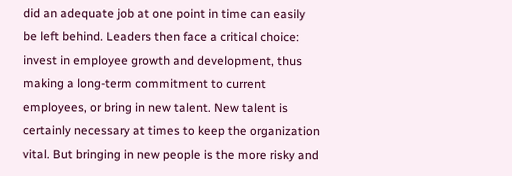did an adequate job at one point in time can easily be left behind. Leaders then face a critical choice:  invest in employee growth and development, thus making a long-term commitment to current employees, or bring in new talent. New talent is certainly necessary at times to keep the organization vital. But bringing in new people is the more risky and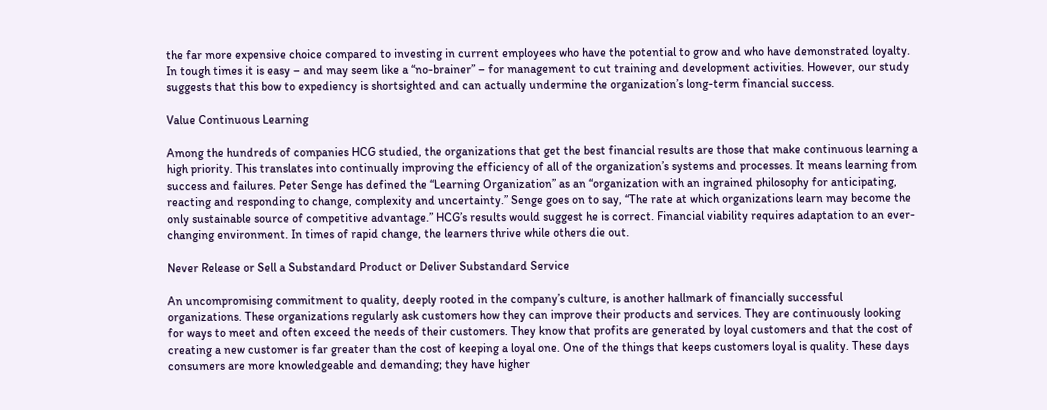the far more expensive choice compared to investing in current employees who have the potential to grow and who have demonstrated loyalty. In tough times it is easy – and may seem like a “no-brainer” – for management to cut training and development activities. However, our study suggests that this bow to expediency is shortsighted and can actually undermine the organization’s long-term financial success.

Value Continuous Learning

Among the hundreds of companies HCG studied, the organizations that get the best financial results are those that make continuous learning a high priority. This translates into continually improving the efficiency of all of the organization’s systems and processes. It means learning from success and failures. Peter Senge has defined the “Learning Organization” as an “organization with an ingrained philosophy for anticipating, reacting and responding to change, complexity and uncertainty.” Senge goes on to say, “The rate at which organizations learn may become the only sustainable source of competitive advantage.” HCG’s results would suggest he is correct. Financial viability requires adaptation to an ever-changing environment. In times of rapid change, the learners thrive while others die out.

Never Release or Sell a Substandard Product or Deliver Substandard Service

An uncompromising commitment to quality, deeply rooted in the company’s culture, is another hallmark of financially successful organizations. These organizations regularly ask customers how they can improve their products and services. They are continuously looking for ways to meet and often exceed the needs of their customers. They know that profits are generated by loyal customers and that the cost of creating a new customer is far greater than the cost of keeping a loyal one. One of the things that keeps customers loyal is quality. These days consumers are more knowledgeable and demanding; they have higher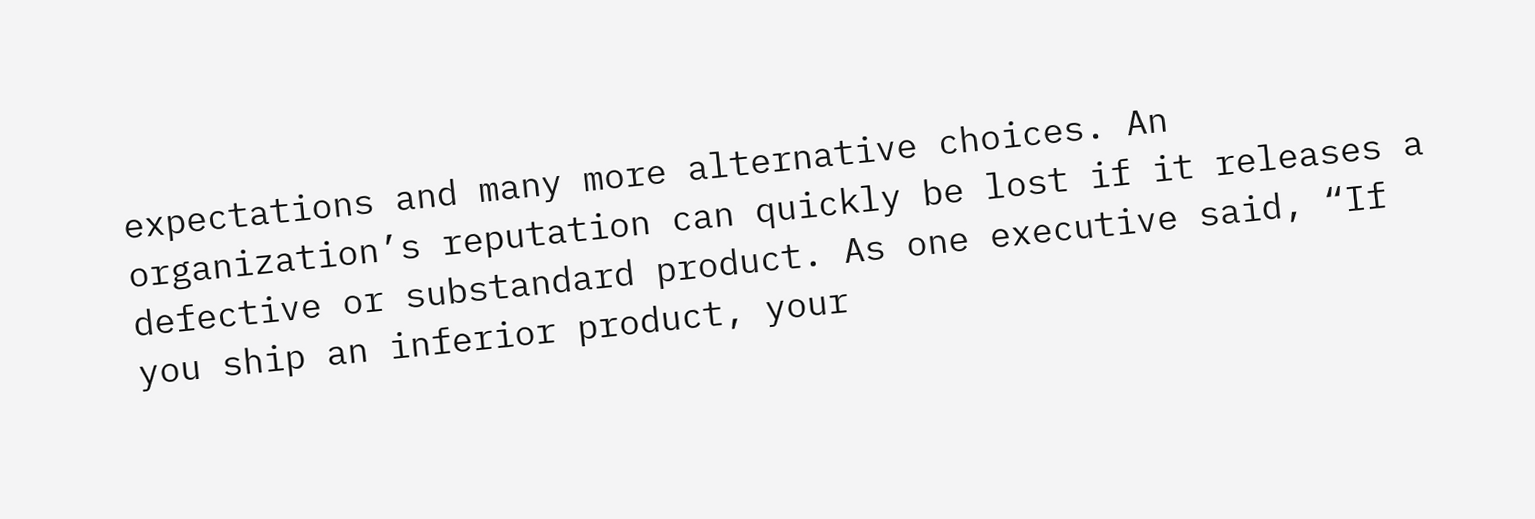expectations and many more alternative choices. An organization’s reputation can quickly be lost if it releases a defective or substandard product. As one executive said, “If you ship an inferior product, your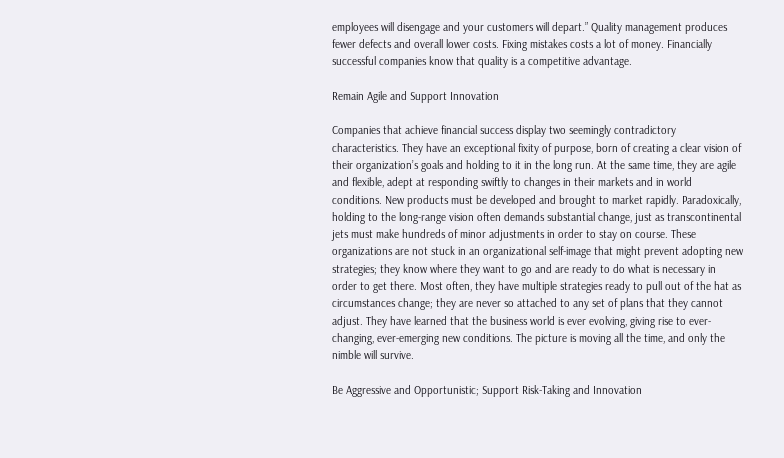employees will disengage and your customers will depart.” Quality management produces fewer defects and overall lower costs. Fixing mistakes costs a lot of money. Financially successful companies know that quality is a competitive advantage.

Remain Agile and Support Innovation

Companies that achieve financial success display two seemingly contradictory characteristics. They have an exceptional fixity of purpose, born of creating a clear vision of their organization’s goals and holding to it in the long run. At the same time, they are agile and flexible, adept at responding swiftly to changes in their markets and in world conditions. New products must be developed and brought to market rapidly. Paradoxically, holding to the long-range vision often demands substantial change, just as transcontinental jets must make hundreds of minor adjustments in order to stay on course. These organizations are not stuck in an organizational self-image that might prevent adopting new strategies; they know where they want to go and are ready to do what is necessary in order to get there. Most often, they have multiple strategies ready to pull out of the hat as circumstances change; they are never so attached to any set of plans that they cannot adjust. They have learned that the business world is ever evolving, giving rise to ever-changing, ever-emerging new conditions. The picture is moving all the time, and only the nimble will survive.

Be Aggressive and Opportunistic; Support Risk-Taking and Innovation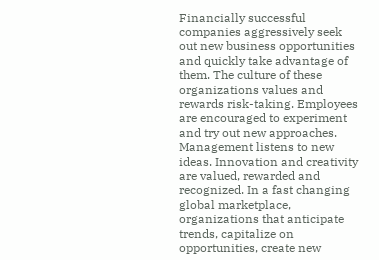Financially successful companies aggressively seek out new business opportunities and quickly take advantage of them. The culture of these organizations values and rewards risk-taking. Employees are encouraged to experiment and try out new approaches. Management listens to new ideas. Innovation and creativity are valued, rewarded and recognized. In a fast changing global marketplace, organizations that anticipate trends, capitalize on opportunities, create new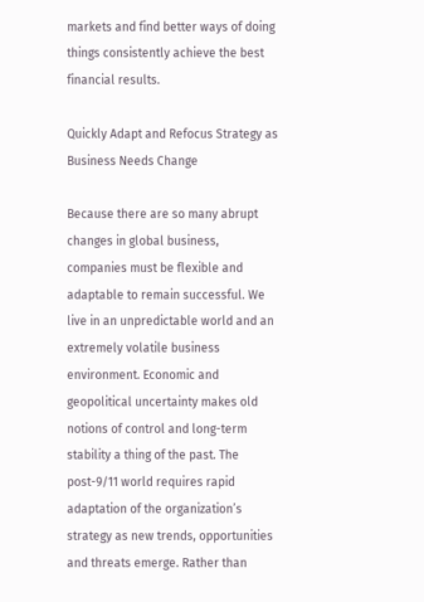markets and find better ways of doing things consistently achieve the best financial results.

Quickly Adapt and Refocus Strategy as Business Needs Change

Because there are so many abrupt changes in global business, companies must be flexible and adaptable to remain successful. We live in an unpredictable world and an extremely volatile business environment. Economic and geopolitical uncertainty makes old notions of control and long-term stability a thing of the past. The post-9/11 world requires rapid adaptation of the organization’s strategy as new trends, opportunities and threats emerge. Rather than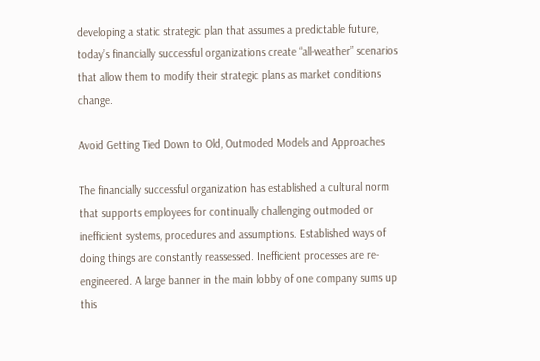developing a static strategic plan that assumes a predictable future, today’s financially successful organizations create “all-weather” scenarios that allow them to modify their strategic plans as market conditions change.

Avoid Getting Tied Down to Old, Outmoded Models and Approaches

The financially successful organization has established a cultural norm that supports employees for continually challenging outmoded or inefficient systems, procedures and assumptions. Established ways of doing things are constantly reassessed. Inefficient processes are re-engineered. A large banner in the main lobby of one company sums up this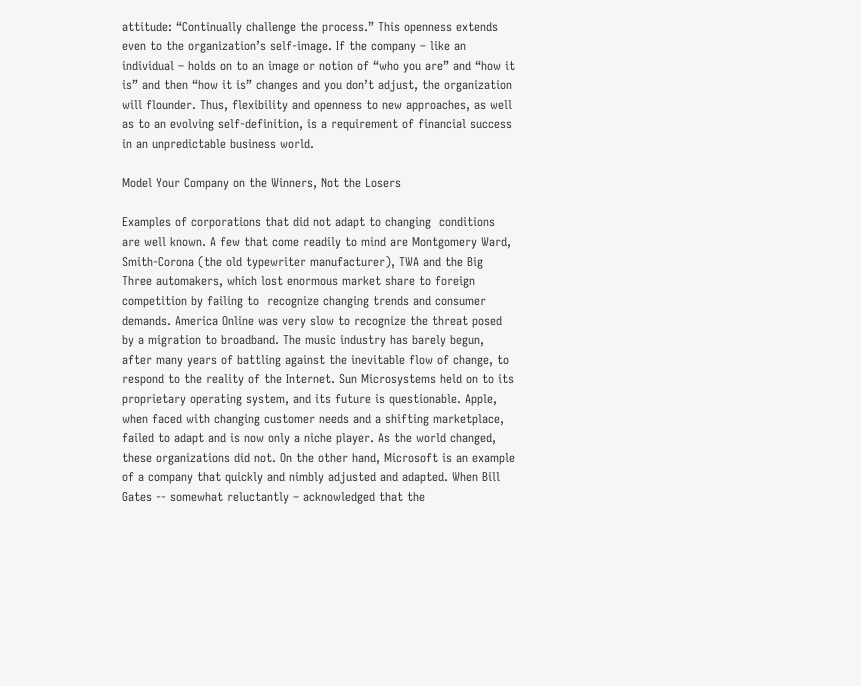attitude: “Continually challenge the process.” This openness extends even to the organization’s self-image. If the company – like an individual – holds on to an image or notion of “who you are” and “how it is” and then “how it is” changes and you don’t adjust, the organization will flounder. Thus, flexibility and openness to new approaches, as well as to an evolving self-definition, is a requirement of financial success in an unpredictable business world.

Model Your Company on the Winners, Not the Losers

Examples of corporations that did not adapt to changing  conditions are well known. A few that come readily to mind are Montgomery Ward, Smith-Corona (the old typewriter manufacturer), TWA and the Big Three automakers, which lost enormous market share to foreign competition by failing to  recognize changing trends and consumer demands. America Online was very slow to recognize the threat posed by a migration to broadband. The music industry has barely begun, after many years of battling against the inevitable flow of change, to respond to the reality of the Internet. Sun Microsystems held on to its proprietary operating system, and its future is questionable. Apple, when faced with changing customer needs and a shifting marketplace, failed to adapt and is now only a niche player. As the world changed, these organizations did not. On the other hand, Microsoft is an example of a company that quickly and nimbly adjusted and adapted. When Bill Gates -- somewhat reluctantly – acknowledged that the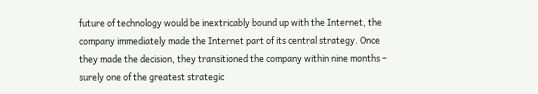future of technology would be inextricably bound up with the Internet, the company immediately made the Internet part of its central strategy. Once they made the decision, they transitioned the company within nine months – surely one of the greatest strategic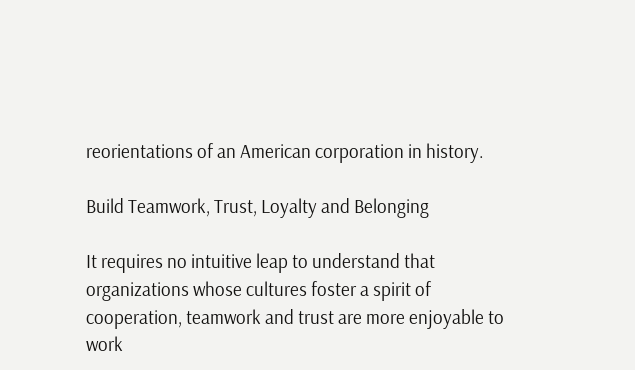reorientations of an American corporation in history.

Build Teamwork, Trust, Loyalty and Belonging

It requires no intuitive leap to understand that organizations whose cultures foster a spirit of cooperation, teamwork and trust are more enjoyable to work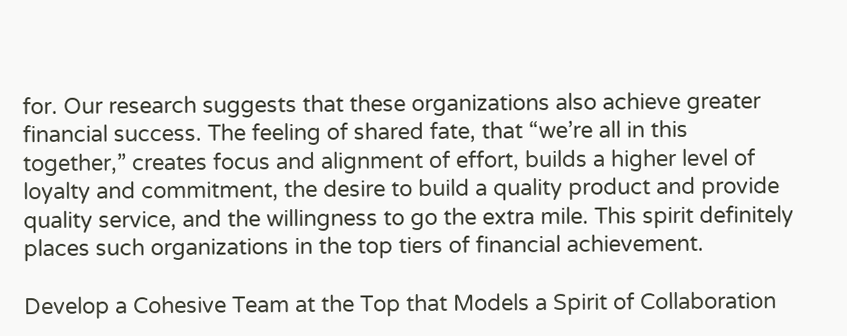for. Our research suggests that these organizations also achieve greater financial success. The feeling of shared fate, that “we’re all in this together,” creates focus and alignment of effort, builds a higher level of loyalty and commitment, the desire to build a quality product and provide quality service, and the willingness to go the extra mile. This spirit definitely places such organizations in the top tiers of financial achievement.

Develop a Cohesive Team at the Top that Models a Spirit of Collaboration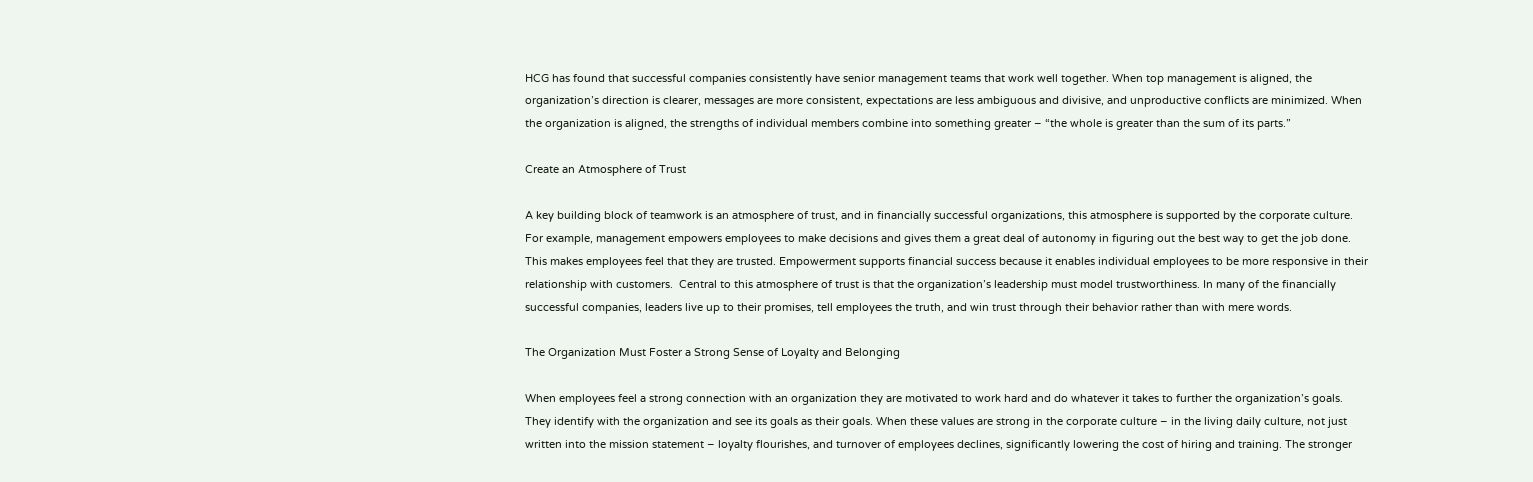HCG has found that successful companies consistently have senior management teams that work well together. When top management is aligned, the organization’s direction is clearer, messages are more consistent, expectations are less ambiguous and divisive, and unproductive conflicts are minimized. When the organization is aligned, the strengths of individual members combine into something greater – “the whole is greater than the sum of its parts.”

Create an Atmosphere of Trust

A key building block of teamwork is an atmosphere of trust, and in financially successful organizations, this atmosphere is supported by the corporate culture. For example, management empowers employees to make decisions and gives them a great deal of autonomy in figuring out the best way to get the job done. This makes employees feel that they are trusted. Empowerment supports financial success because it enables individual employees to be more responsive in their relationship with customers.  Central to this atmosphere of trust is that the organization’s leadership must model trustworthiness. In many of the financially successful companies, leaders live up to their promises, tell employees the truth, and win trust through their behavior rather than with mere words.

The Organization Must Foster a Strong Sense of Loyalty and Belonging

When employees feel a strong connection with an organization they are motivated to work hard and do whatever it takes to further the organization’s goals. They identify with the organization and see its goals as their goals. When these values are strong in the corporate culture – in the living daily culture, not just written into the mission statement – loyalty flourishes, and turnover of employees declines, significantly lowering the cost of hiring and training. The stronger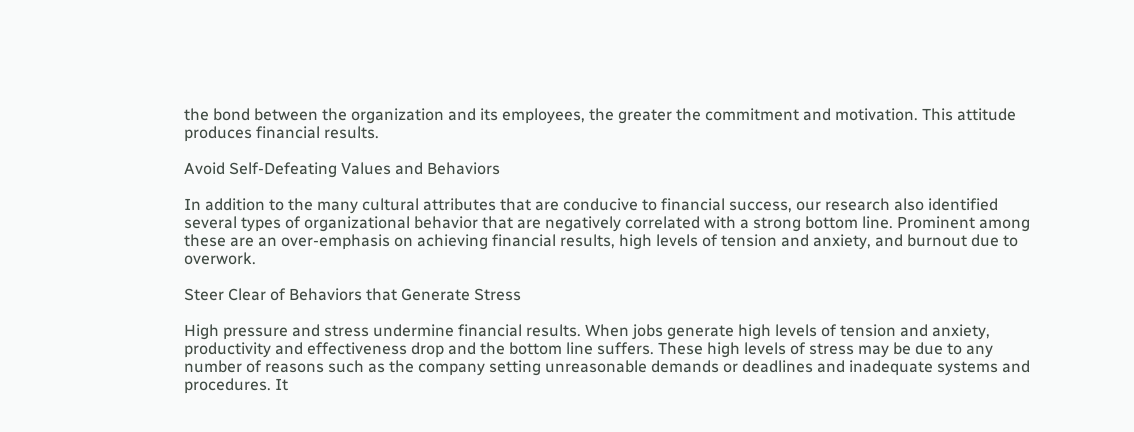the bond between the organization and its employees, the greater the commitment and motivation. This attitude produces financial results.

Avoid Self-Defeating Values and Behaviors

In addition to the many cultural attributes that are conducive to financial success, our research also identified several types of organizational behavior that are negatively correlated with a strong bottom line. Prominent among these are an over-emphasis on achieving financial results, high levels of tension and anxiety, and burnout due to overwork.

Steer Clear of Behaviors that Generate Stress

High pressure and stress undermine financial results. When jobs generate high levels of tension and anxiety, productivity and effectiveness drop and the bottom line suffers. These high levels of stress may be due to any number of reasons such as the company setting unreasonable demands or deadlines and inadequate systems and procedures. It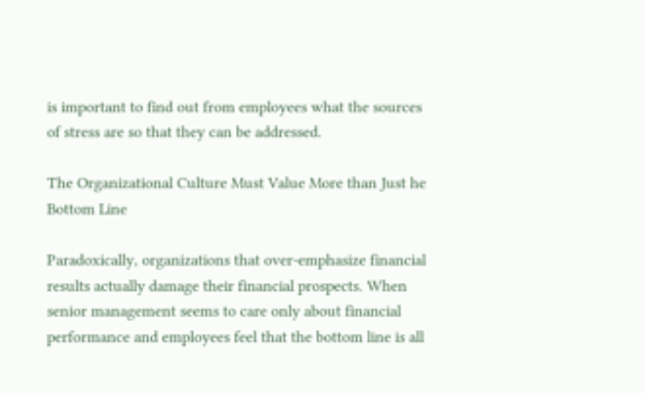is important to find out from employees what the sources of stress are so that they can be addressed.

The Organizational Culture Must Value More than Just he Bottom Line

Paradoxically, organizations that over-emphasize financial results actually damage their financial prospects. When senior management seems to care only about financial performance and employees feel that the bottom line is all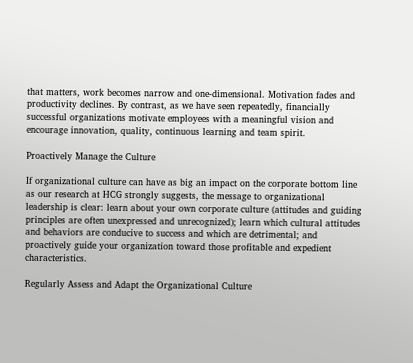that matters, work becomes narrow and one-dimensional. Motivation fades and productivity declines. By contrast, as we have seen repeatedly, financially successful organizations motivate employees with a meaningful vision and encourage innovation, quality, continuous learning and team spirit.

Proactively Manage the Culture

If organizational culture can have as big an impact on the corporate bottom line as our research at HCG strongly suggests, the message to organizational leadership is clear: learn about your own corporate culture (attitudes and guiding principles are often unexpressed and unrecognized); learn which cultural attitudes and behaviors are conducive to success and which are detrimental; and proactively guide your organization toward those profitable and expedient characteristics.

Regularly Assess and Adapt the Organizational Culture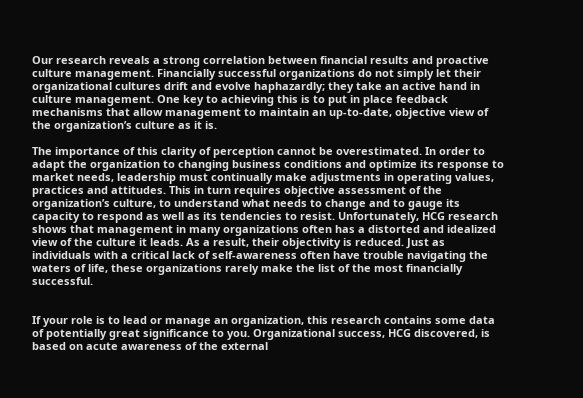Our research reveals a strong correlation between financial results and proactive culture management. Financially successful organizations do not simply let their organizational cultures drift and evolve haphazardly; they take an active hand in culture management. One key to achieving this is to put in place feedback mechanisms that allow management to maintain an up-to-date, objective view of the organization’s culture as it is.

The importance of this clarity of perception cannot be overestimated. In order to adapt the organization to changing business conditions and optimize its response to market needs, leadership must continually make adjustments in operating values, practices and attitudes. This in turn requires objective assessment of the organization’s culture, to understand what needs to change and to gauge its capacity to respond as well as its tendencies to resist. Unfortunately, HCG research shows that management in many organizations often has a distorted and idealized view of the culture it leads. As a result, their objectivity is reduced. Just as individuals with a critical lack of self-awareness often have trouble navigating the waters of life, these organizations rarely make the list of the most financially successful.


If your role is to lead or manage an organization, this research contains some data of potentially great significance to you. Organizational success, HCG discovered, is based on acute awareness of the external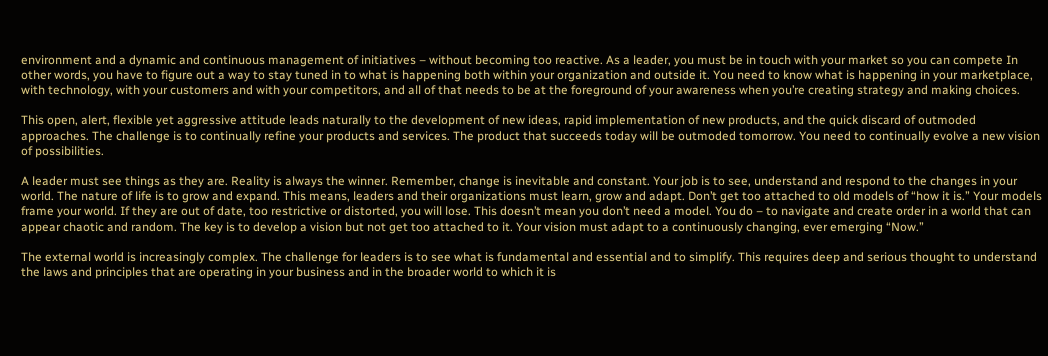environment and a dynamic and continuous management of initiatives – without becoming too reactive. As a leader, you must be in touch with your market so you can compete In other words, you have to figure out a way to stay tuned in to what is happening both within your organization and outside it. You need to know what is happening in your marketplace, with technology, with your customers and with your competitors, and all of that needs to be at the foreground of your awareness when you’re creating strategy and making choices.

This open, alert, flexible yet aggressive attitude leads naturally to the development of new ideas, rapid implementation of new products, and the quick discard of outmoded approaches. The challenge is to continually refine your products and services. The product that succeeds today will be outmoded tomorrow. You need to continually evolve a new vision of possibilities.

A leader must see things as they are. Reality is always the winner. Remember, change is inevitable and constant. Your job is to see, understand and respond to the changes in your world. The nature of life is to grow and expand. This means, leaders and their organizations must learn, grow and adapt. Don’t get too attached to old models of “how it is.” Your models frame your world. If they are out of date, too restrictive or distorted, you will lose. This doesn’t mean you don’t need a model. You do – to navigate and create order in a world that can appear chaotic and random. The key is to develop a vision but not get too attached to it. Your vision must adapt to a continuously changing, ever emerging “Now.”

The external world is increasingly complex. The challenge for leaders is to see what is fundamental and essential and to simplify. This requires deep and serious thought to understand the laws and principles that are operating in your business and in the broader world to which it is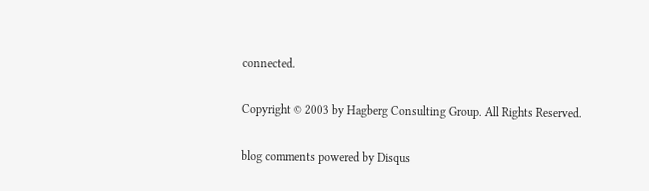connected.

Copyright © 2003 by Hagberg Consulting Group. All Rights Reserved.

blog comments powered by Disqus